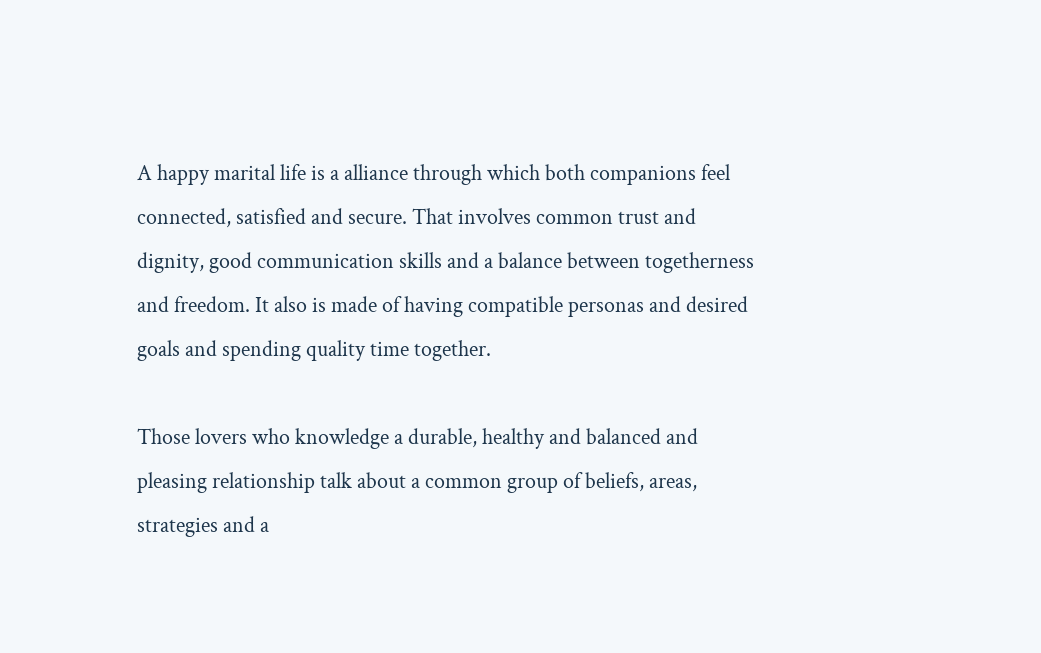A happy marital life is a alliance through which both companions feel connected, satisfied and secure. That involves common trust and dignity, good communication skills and a balance between togetherness and freedom. It also is made of having compatible personas and desired goals and spending quality time together.

Those lovers who knowledge a durable, healthy and balanced and pleasing relationship talk about a common group of beliefs, areas, strategies and a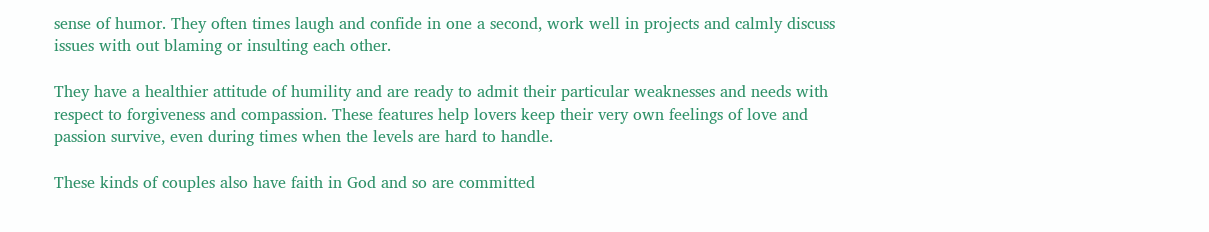sense of humor. They often times laugh and confide in one a second, work well in projects and calmly discuss issues with out blaming or insulting each other.

They have a healthier attitude of humility and are ready to admit their particular weaknesses and needs with respect to forgiveness and compassion. These features help lovers keep their very own feelings of love and passion survive, even during times when the levels are hard to handle.

These kinds of couples also have faith in God and so are committed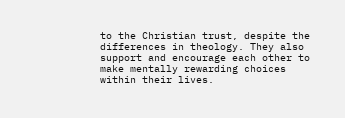to the Christian trust, despite the differences in theology. They also support and encourage each other to make mentally rewarding choices within their lives.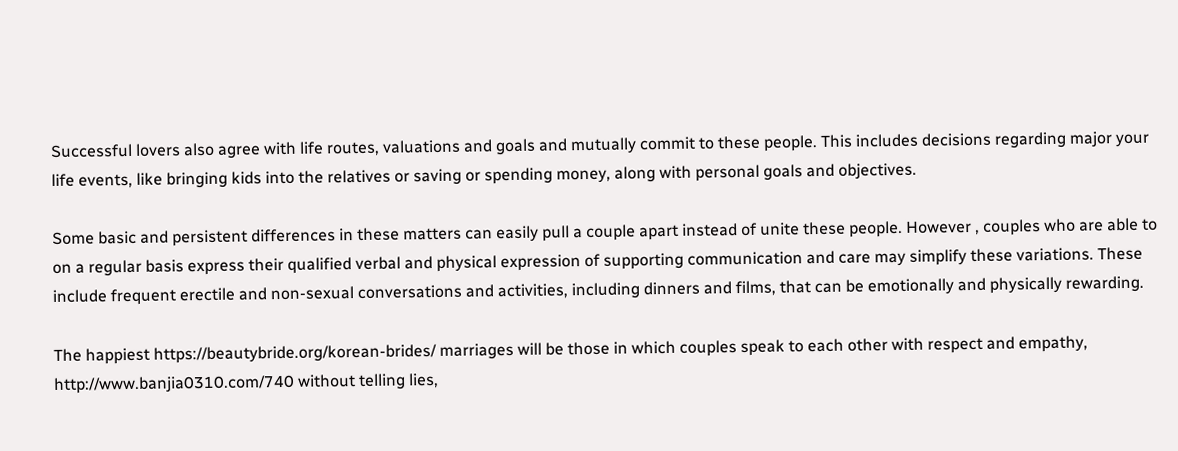Successful lovers also agree with life routes, valuations and goals and mutually commit to these people. This includes decisions regarding major your life events, like bringing kids into the relatives or saving or spending money, along with personal goals and objectives.

Some basic and persistent differences in these matters can easily pull a couple apart instead of unite these people. However , couples who are able to on a regular basis express their qualified verbal and physical expression of supporting communication and care may simplify these variations. These include frequent erectile and non-sexual conversations and activities, including dinners and films, that can be emotionally and physically rewarding.

The happiest https://beautybride.org/korean-brides/ marriages will be those in which couples speak to each other with respect and empathy, http://www.banjia0310.com/740 without telling lies,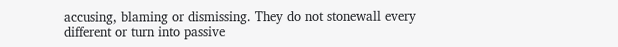accusing, blaming or dismissing. They do not stonewall every different or turn into passive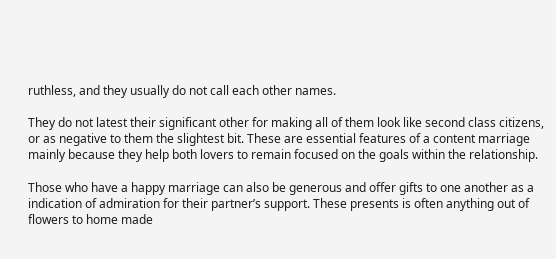ruthless, and they usually do not call each other names.

They do not latest their significant other for making all of them look like second class citizens, or as negative to them the slightest bit. These are essential features of a content marriage mainly because they help both lovers to remain focused on the goals within the relationship.

Those who have a happy marriage can also be generous and offer gifts to one another as a indication of admiration for their partner’s support. These presents is often anything out of flowers to home made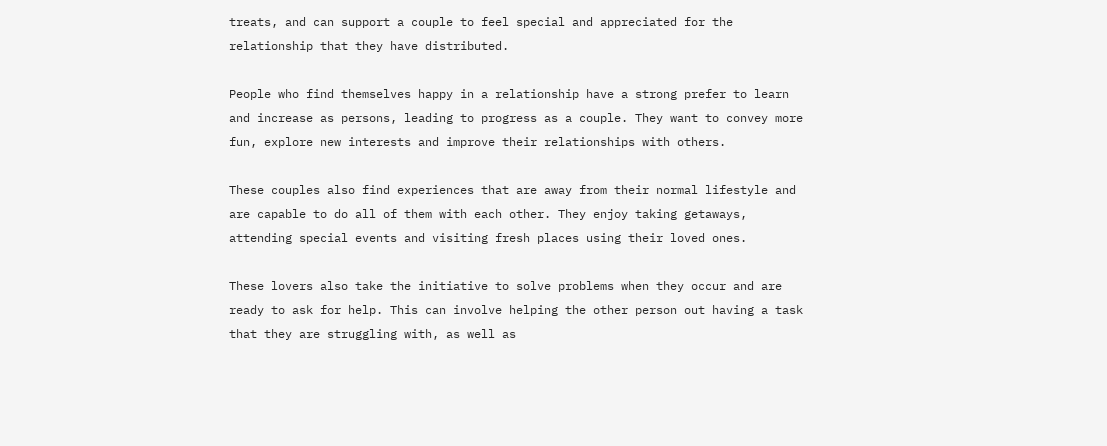treats, and can support a couple to feel special and appreciated for the relationship that they have distributed.

People who find themselves happy in a relationship have a strong prefer to learn and increase as persons, leading to progress as a couple. They want to convey more fun, explore new interests and improve their relationships with others.

These couples also find experiences that are away from their normal lifestyle and are capable to do all of them with each other. They enjoy taking getaways, attending special events and visiting fresh places using their loved ones.

These lovers also take the initiative to solve problems when they occur and are ready to ask for help. This can involve helping the other person out having a task that they are struggling with, as well as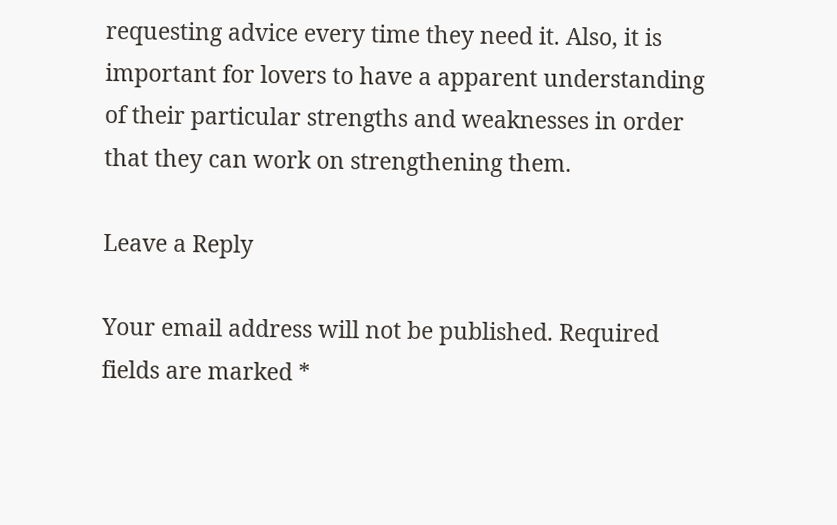requesting advice every time they need it. Also, it is important for lovers to have a apparent understanding of their particular strengths and weaknesses in order that they can work on strengthening them.

Leave a Reply

Your email address will not be published. Required fields are marked *